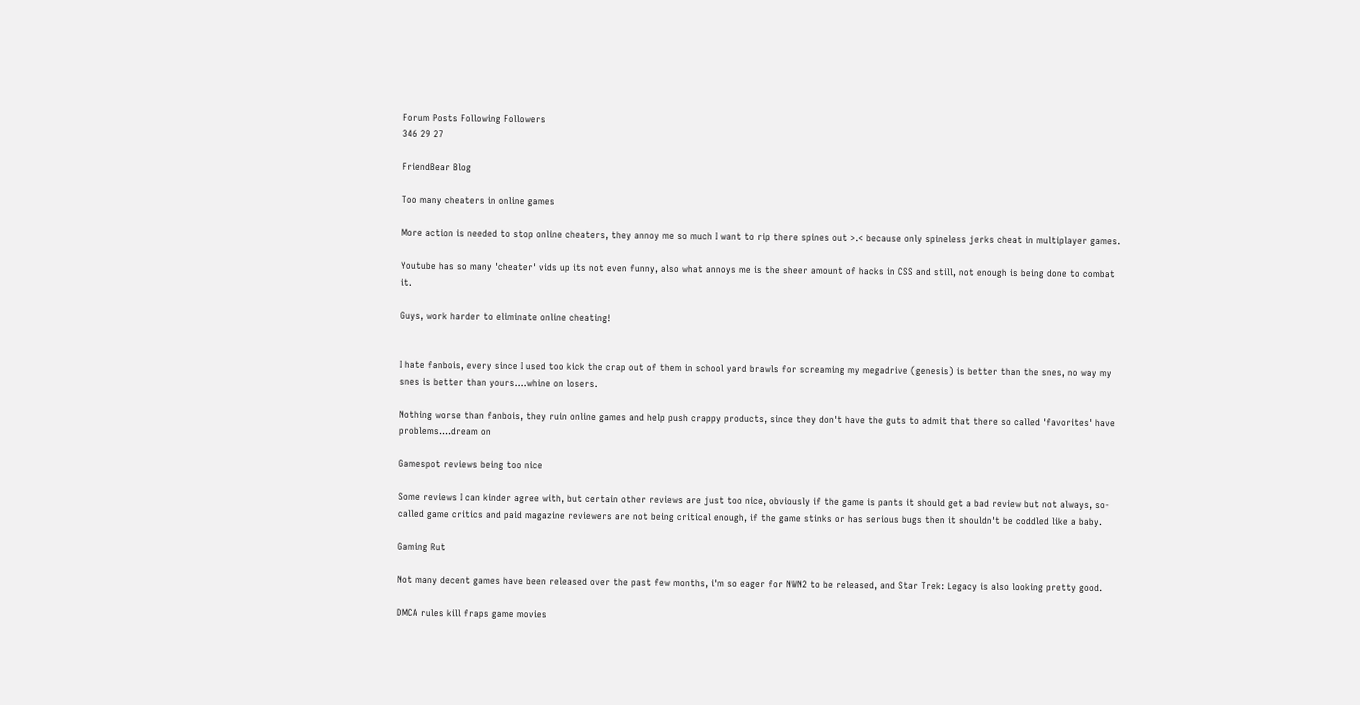Forum Posts Following Followers
346 29 27

FriendBear Blog

Too many cheaters in online games

More action is needed to stop online cheaters, they annoy me so much I want to rip there spines out >.< because only spineless jerks cheat in multiplayer games.

Youtube has so many 'cheater' vids up its not even funny, also what annoys me is the sheer amount of hacks in CSS and still, not enough is being done to combat it.

Guys, work harder to eliminate online cheating!


I hate fanbois, every since I used too kick the crap out of them in school yard brawls for screaming my megadrive (genesis) is better than the snes, no way my snes is better than yours....whine on losers.

Nothing worse than fanbois, they ruin online games and help push crappy products, since they don't have the guts to admit that there so called 'favorites' have problems....dream on

Gamespot reviews being too nice

Some reviews I can kinder agree with, but certain other reviews are just too nice, obviously if the game is pants it should get a bad review but not always, so-called game critics and paid magazine reviewers are not being critical enough, if the game stinks or has serious bugs then it shouldn't be coddled like a baby.

Gaming Rut

Not many decent games have been released over the past few months, i'm so eager for NWN2 to be released, and Star Trek: Legacy is also looking pretty good.

DMCA rules kill fraps game movies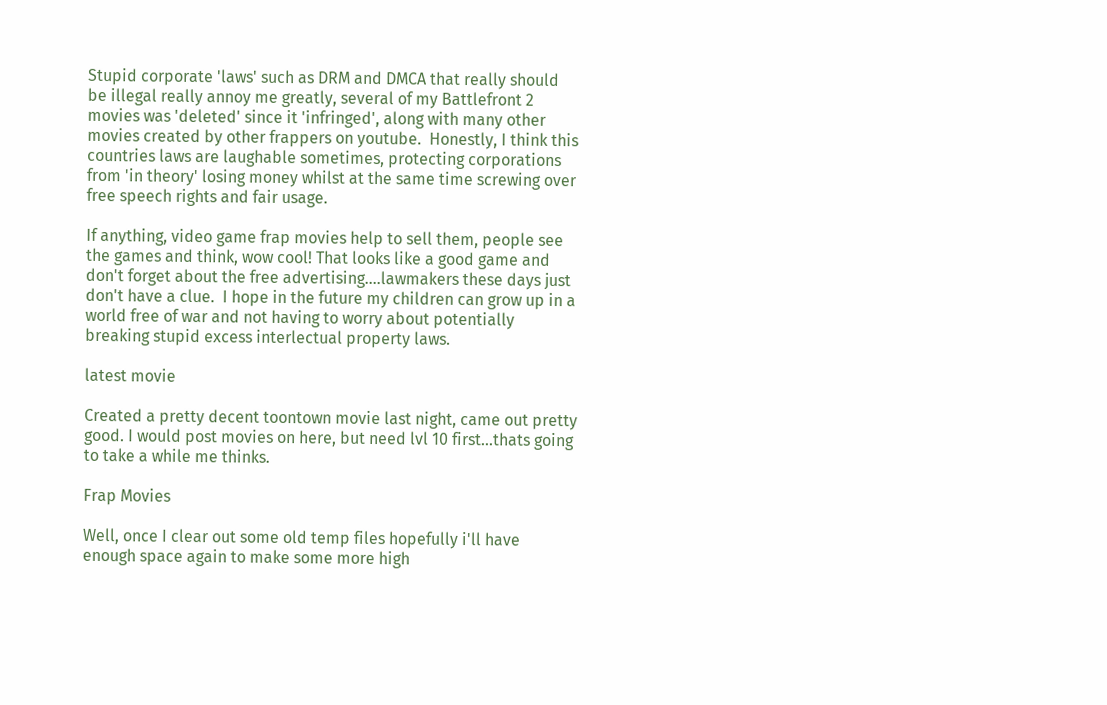Stupid corporate 'laws' such as DRM and DMCA that really should be illegal really annoy me greatly, several of my Battlefront 2 movies was 'deleted' since it 'infringed', along with many other movies created by other frappers on youtube.  Honestly, I think this countries laws are laughable sometimes, protecting corporations from 'in theory' losing money whilst at the same time screwing over free speech rights and fair usage.

If anything, video game frap movies help to sell them, people see the games and think, wow cool! That looks like a good game and don't forget about the free advertising....lawmakers these days just don't have a clue.  I hope in the future my children can grow up in a world free of war and not having to worry about potentially breaking stupid excess interlectual property laws.

latest movie

Created a pretty decent toontown movie last night, came out pretty good. I would post movies on here, but need lvl 10 first...thats going to take a while me thinks.

Frap Movies

Well, once I clear out some old temp files hopefully i'll have enough space again to make some more high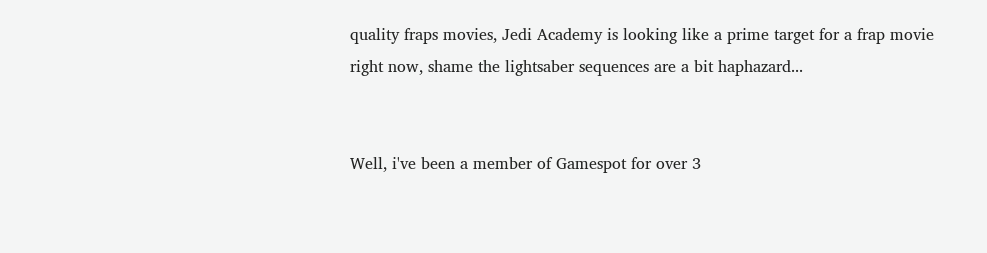quality fraps movies, Jedi Academy is looking like a prime target for a frap movie right now, shame the lightsaber sequences are a bit haphazard...


Well, i've been a member of Gamespot for over 3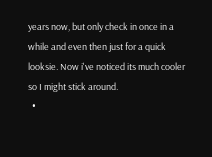years now, but only check in once in a while and even then just for a quick looksie. Now i've noticed its much cooler so I might stick around.
  •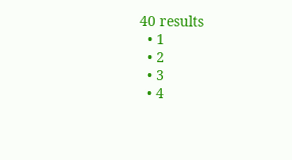40 results
  • 1
  • 2
  • 3
  • 4